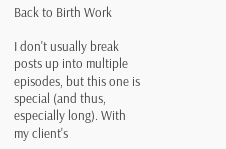Back to Birth Work

I don't usually break posts up into multiple episodes, but this one is special (and thus, especially long). With my client's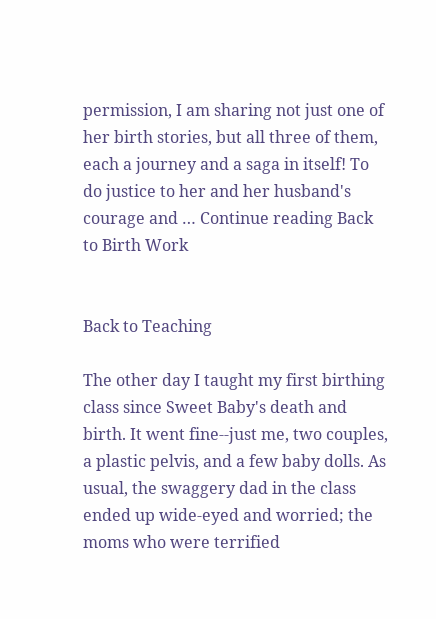permission, I am sharing not just one of her birth stories, but all three of them, each a journey and a saga in itself! To do justice to her and her husband's courage and … Continue reading Back to Birth Work


Back to Teaching

The other day I taught my first birthing class since Sweet Baby's death and birth. It went fine--just me, two couples, a plastic pelvis, and a few baby dolls. As usual, the swaggery dad in the class ended up wide-eyed and worried; the moms who were terrified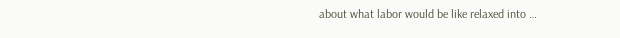about what labor would be like relaxed into …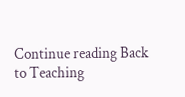Continue reading Back to Teaching